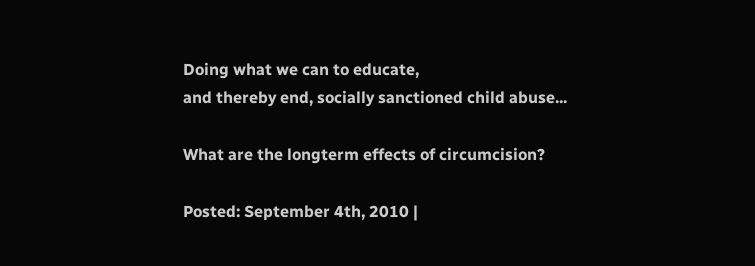Doing what we can to educate,
and thereby end, socially sanctioned child abuse...

What are the longterm effects of circumcision?

Posted: September 4th, 2010 |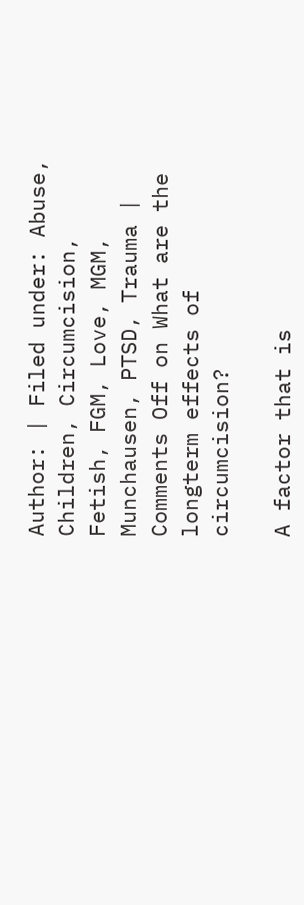Author: | Filed under: Abuse, Children, Circumcision, Fetish, FGM, Love, MGM, Munchausen, PTSD, Trauma | Comments Off on What are the longterm effects of circumcision?

A factor that is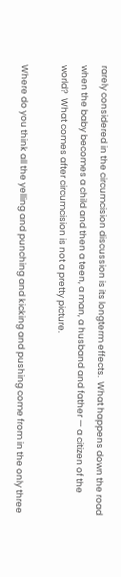rarely considered in the circumcision discussion is its longterm effects.  What happens down the road when the baby becomes a child and then a teen, a man, a husband and father — a citizen of the world?  What comes after circumcision is not a pretty picture.

Where do you think all the yelling and punching and kicking and pushing come from in the only three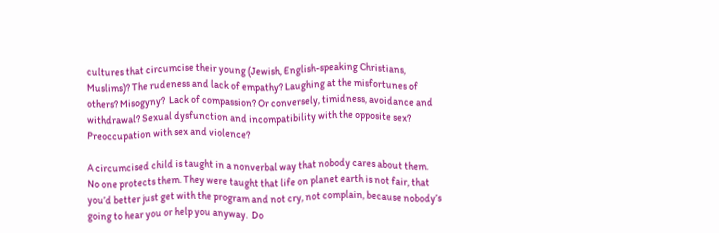cultures that circumcise their young (Jewish, English-speaking Christians, Muslims)? The rudeness and lack of empathy? Laughing at the misfortunes of others? Misogyny?  Lack of compassion? Or conversely, timidness, avoidance and withdrawal? Sexual dysfunction and incompatibility with the opposite sex? Preoccupation with sex and violence?

A circumcised child is taught in a nonverbal way that nobody cares about them. No one protects them. They were taught that life on planet earth is not fair, that you’d better just get with the program and not cry, not complain, because nobody’s going to hear you or help you anyway.  Do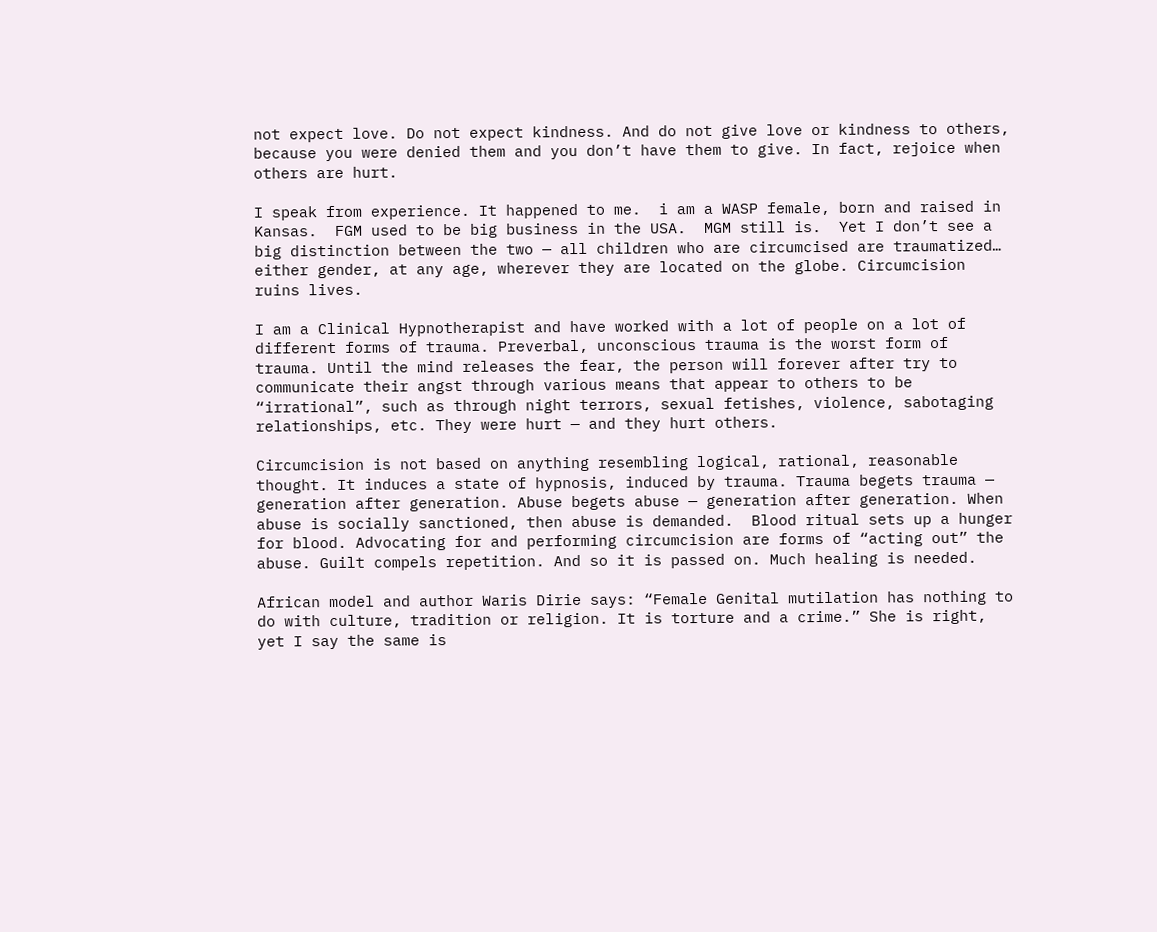not expect love. Do not expect kindness. And do not give love or kindness to others, because you were denied them and you don’t have them to give. In fact, rejoice when others are hurt.

I speak from experience. It happened to me.  i am a WASP female, born and raised in Kansas.  FGM used to be big business in the USA.  MGM still is.  Yet I don’t see a big distinction between the two — all children who are circumcised are traumatized… either gender, at any age, wherever they are located on the globe. Circumcision ruins lives.

I am a Clinical Hypnotherapist and have worked with a lot of people on a lot of different forms of trauma. Preverbal, unconscious trauma is the worst form of trauma. Until the mind releases the fear, the person will forever after try to communicate their angst through various means that appear to others to be “irrational”, such as through night terrors, sexual fetishes, violence, sabotaging relationships, etc. They were hurt — and they hurt others.

Circumcision is not based on anything resembling logical, rational, reasonable thought. It induces a state of hypnosis, induced by trauma. Trauma begets trauma — generation after generation. Abuse begets abuse — generation after generation. When abuse is socially sanctioned, then abuse is demanded.  Blood ritual sets up a hunger for blood. Advocating for and performing circumcision are forms of “acting out” the abuse. Guilt compels repetition. And so it is passed on. Much healing is needed.

African model and author Waris Dirie says: “Female Genital mutilation has nothing to do with culture, tradition or religion. It is torture and a crime.” She is right, yet I say the same is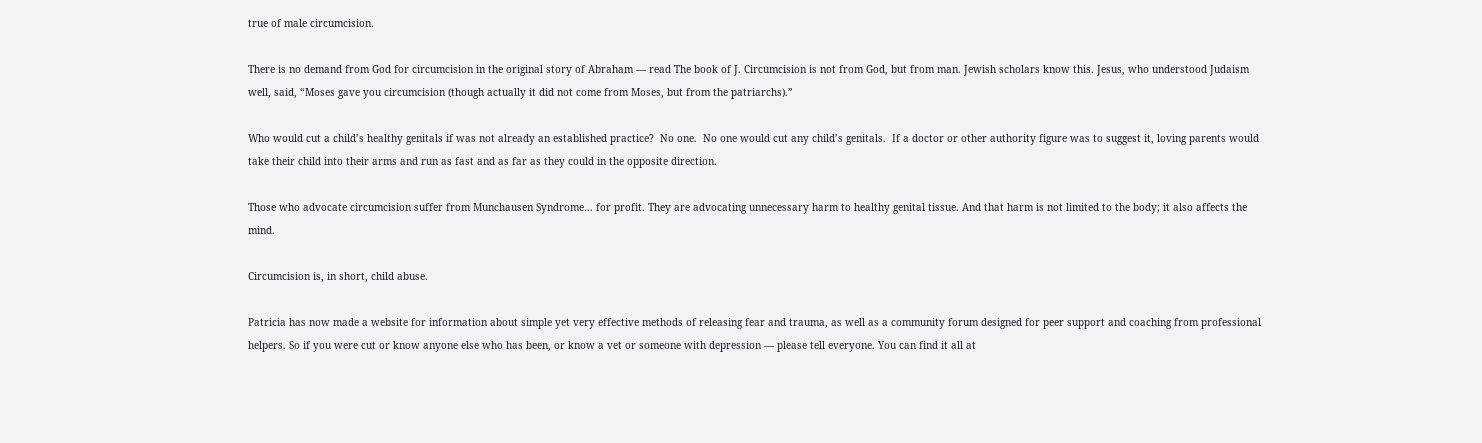true of male circumcision.

There is no demand from God for circumcision in the original story of Abraham — read The book of J. Circumcision is not from God, but from man. Jewish scholars know this. Jesus, who understood Judaism well, said, “Moses gave you circumcision (though actually it did not come from Moses, but from the patriarchs).”

Who would cut a child’s healthy genitals if was not already an established practice?  No one.  No one would cut any child’s genitals.  If a doctor or other authority figure was to suggest it, loving parents would take their child into their arms and run as fast and as far as they could in the opposite direction.

Those who advocate circumcision suffer from Munchausen Syndrome… for profit. They are advocating unnecessary harm to healthy genital tissue. And that harm is not limited to the body; it also affects the mind.

Circumcision is, in short, child abuse.

Patricia has now made a website for information about simple yet very effective methods of releasing fear and trauma, as well as a community forum designed for peer support and coaching from professional helpers. So if you were cut or know anyone else who has been, or know a vet or someone with depression — please tell everyone. You can find it all at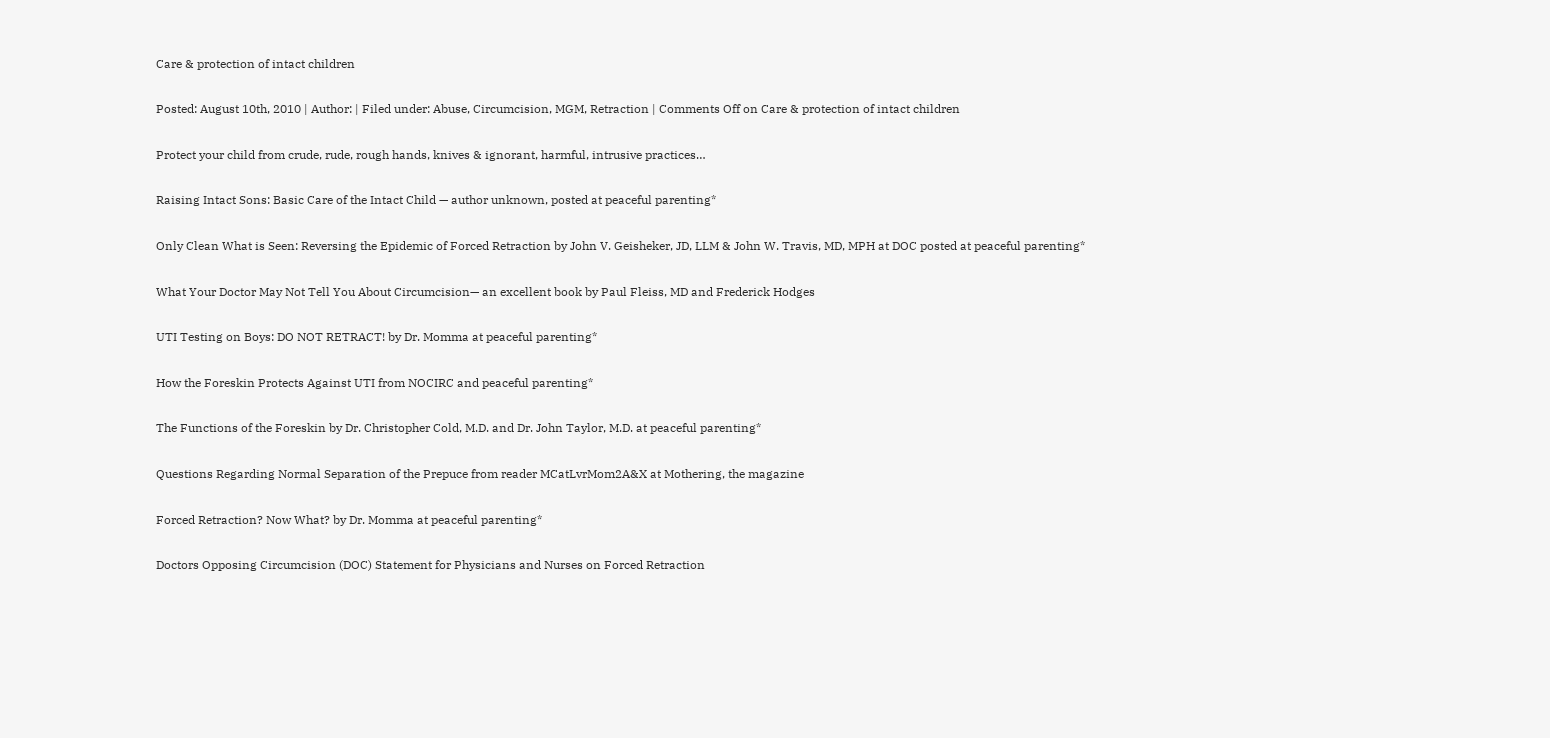Care & protection of intact children

Posted: August 10th, 2010 | Author: | Filed under: Abuse, Circumcision, MGM, Retraction | Comments Off on Care & protection of intact children

Protect your child from crude, rude, rough hands, knives & ignorant, harmful, intrusive practices…

Raising Intact Sons: Basic Care of the Intact Child — author unknown, posted at peaceful parenting*

Only Clean What is Seen: Reversing the Epidemic of Forced Retraction by John V. Geisheker, JD, LLM & John W. Travis, MD, MPH at DOC posted at peaceful parenting*

What Your Doctor May Not Tell You About Circumcision— an excellent book by Paul Fleiss, MD and Frederick Hodges

UTI Testing on Boys: DO NOT RETRACT! by Dr. Momma at peaceful parenting*

How the Foreskin Protects Against UTI from NOCIRC and peaceful parenting*

The Functions of the Foreskin by Dr. Christopher Cold, M.D. and Dr. John Taylor, M.D. at peaceful parenting*

Questions Regarding Normal Separation of the Prepuce from reader MCatLvrMom2A&X at Mothering, the magazine

Forced Retraction? Now What? by Dr. Momma at peaceful parenting*

Doctors Opposing Circumcision (DOC) Statement for Physicians and Nurses on Forced Retraction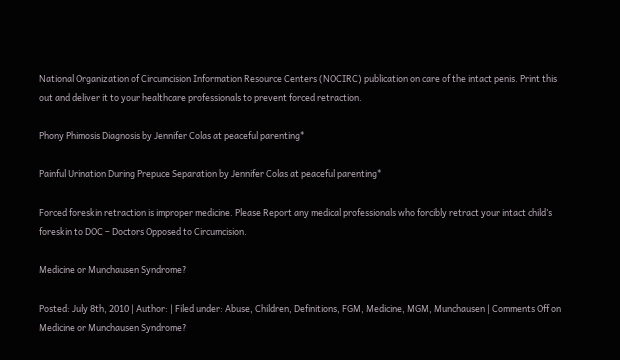National Organization of Circumcision Information Resource Centers (NOCIRC) publication on care of the intact penis. Print this out and deliver it to your healthcare professionals to prevent forced retraction.

Phony Phimosis Diagnosis by Jennifer Colas at peaceful parenting*

Painful Urination During Prepuce Separation by Jennifer Colas at peaceful parenting*

Forced foreskin retraction is improper medicine. Please Report any medical professionals who forcibly retract your intact child’s foreskin to DOC – Doctors Opposed to Circumcision.

Medicine or Munchausen Syndrome?

Posted: July 8th, 2010 | Author: | Filed under: Abuse, Children, Definitions, FGM, Medicine, MGM, Munchausen | Comments Off on Medicine or Munchausen Syndrome?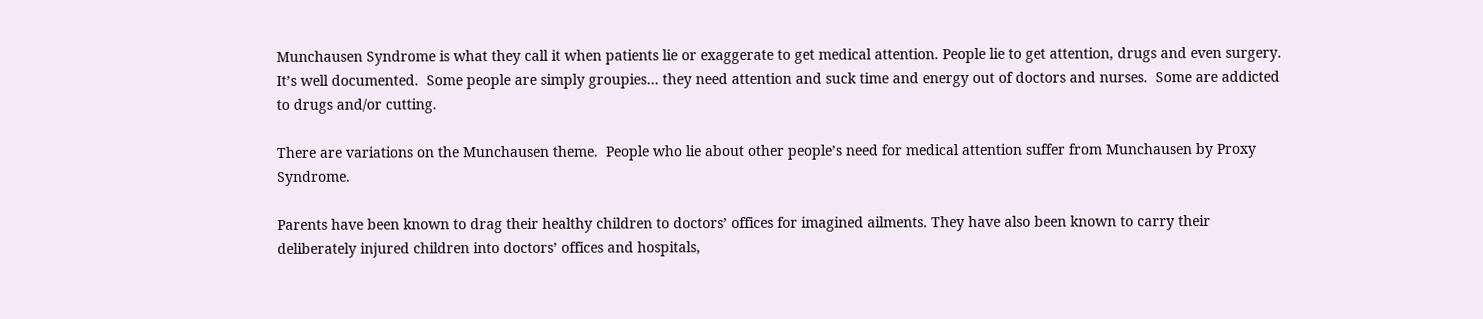Munchausen Syndrome is what they call it when patients lie or exaggerate to get medical attention. People lie to get attention, drugs and even surgery.  It’s well documented.  Some people are simply groupies… they need attention and suck time and energy out of doctors and nurses.  Some are addicted to drugs and/or cutting.

There are variations on the Munchausen theme.  People who lie about other people’s need for medical attention suffer from Munchausen by Proxy Syndrome.

Parents have been known to drag their healthy children to doctors’ offices for imagined ailments. They have also been known to carry their deliberately injured children into doctors’ offices and hospitals,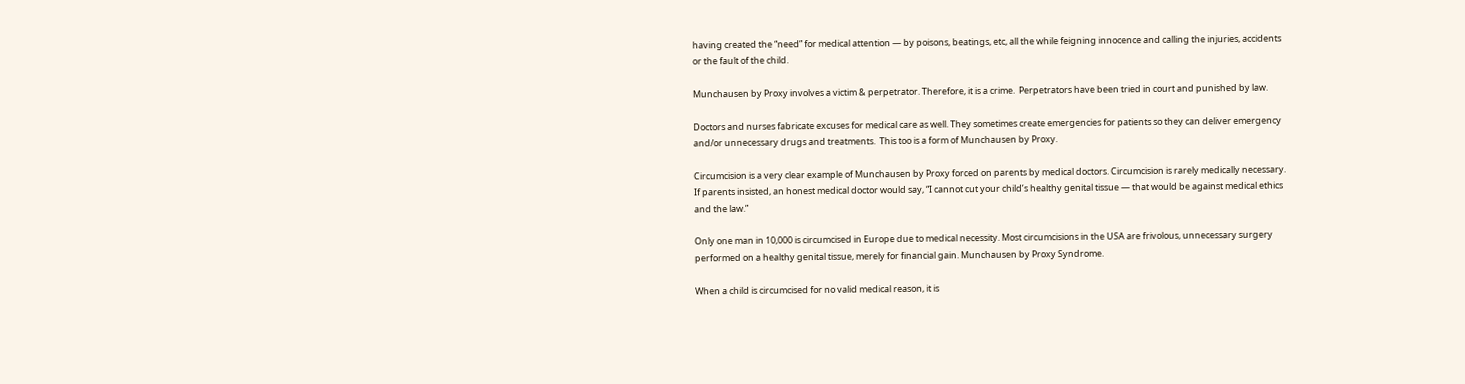having created the “need” for medical attention — by poisons, beatings, etc, all the while feigning innocence and calling the injuries, accidents or the fault of the child.

Munchausen by Proxy involves a victim & perpetrator. Therefore, it is a crime.  Perpetrators have been tried in court and punished by law.

Doctors and nurses fabricate excuses for medical care as well. They sometimes create emergencies for patients so they can deliver emergency and/or unnecessary drugs and treatments.  This too is a form of Munchausen by Proxy.

Circumcision is a very clear example of Munchausen by Proxy forced on parents by medical doctors. Circumcision is rarely medically necessary.  If parents insisted, an honest medical doctor would say, “I cannot cut your child’s healthy genital tissue — that would be against medical ethics and the law.”

Only one man in 10,000 is circumcised in Europe due to medical necessity. Most circumcisions in the USA are frivolous, unnecessary surgery performed on a healthy genital tissue, merely for financial gain. Munchausen by Proxy Syndrome.

When a child is circumcised for no valid medical reason, it is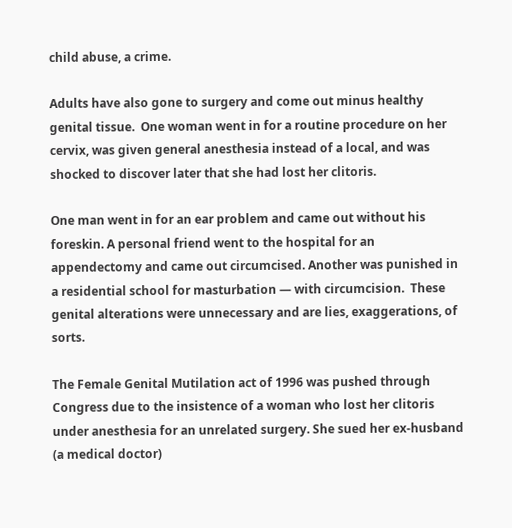child abuse, a crime.

Adults have also gone to surgery and come out minus healthy genital tissue.  One woman went in for a routine procedure on her cervix, was given general anesthesia instead of a local, and was shocked to discover later that she had lost her clitoris.

One man went in for an ear problem and came out without his foreskin. A personal friend went to the hospital for an appendectomy and came out circumcised. Another was punished in a residential school for masturbation — with circumcision.  These genital alterations were unnecessary and are lies, exaggerations, of sorts.

The Female Genital Mutilation act of 1996 was pushed through Congress due to the insistence of a woman who lost her clitoris under anesthesia for an unrelated surgery. She sued her ex-husband (a medical doctor)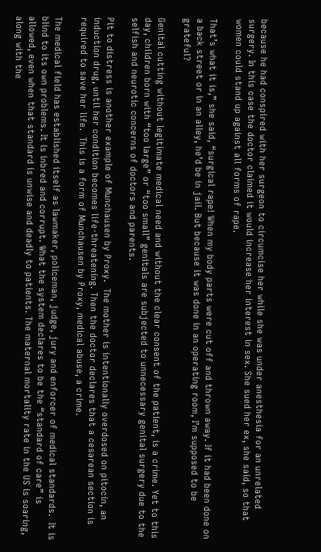because he had conspired with her surgeon to circumcise her while she was under anesthesia for an unrelated surgery. In this case the doctor claimed it would increase her interest in sex. She sued her ex, she said, so that women could stand up against all forms of rape.

That’s what it is,” she said, “surgical rape! When my body parts were cut off and thrown away. If it had been done on a back street or in an alley, he’d be in jail. But because it was done in an operating room, I’m supposed to be grateful?

Genital cutting without legitimate medical need and without the clear consent of the patient, is a crime. Yet to this day, children born with “too large” or “too small” genitals are subjected to unnecessary genital surgery due to the selfish and neurotic concerns of doctors and parents.

Pit to distress is another example of Munchausen by Proxy.  The mother is intentionally overdosed on pitocin, an induction drug, until her condition becomes life-threatening. Then the doctor declares that a cesarean section is required to save her life.  This is a form of Munchausen by Proxy, medical abuse, a crime.

The medical field has established itself as lawmaker, policeman, judge, jury and enforcer of medical standards.  It is blind to its own problems. It is inbred and corrupt. What the system declares to be the “standard of care” is allowed, even when that standard is unwise and deadly to patients. The maternal mortality rate in the US is soaring, along with the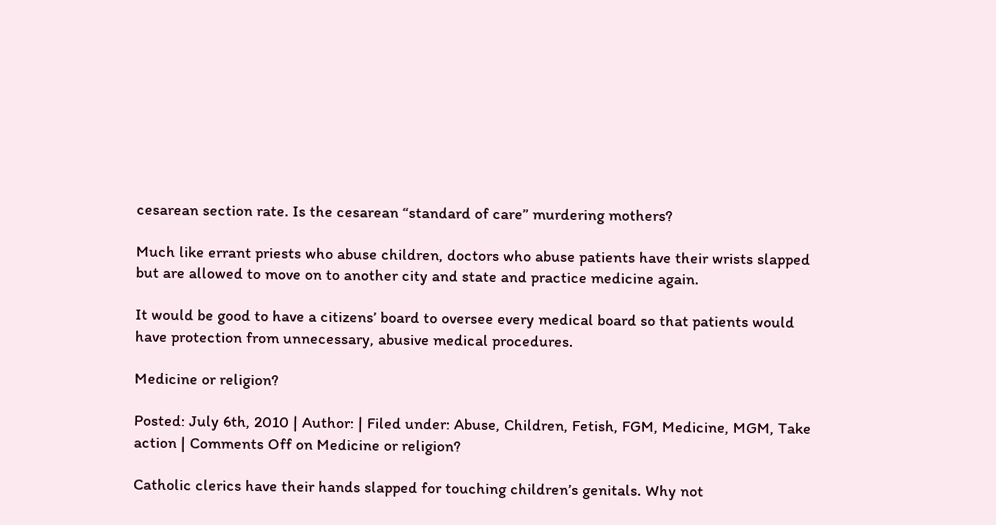cesarean section rate. Is the cesarean “standard of care” murdering mothers?

Much like errant priests who abuse children, doctors who abuse patients have their wrists slapped but are allowed to move on to another city and state and practice medicine again.

It would be good to have a citizens’ board to oversee every medical board so that patients would have protection from unnecessary, abusive medical procedures.

Medicine or religion?

Posted: July 6th, 2010 | Author: | Filed under: Abuse, Children, Fetish, FGM, Medicine, MGM, Take action | Comments Off on Medicine or religion?

Catholic clerics have their hands slapped for touching children’s genitals. Why not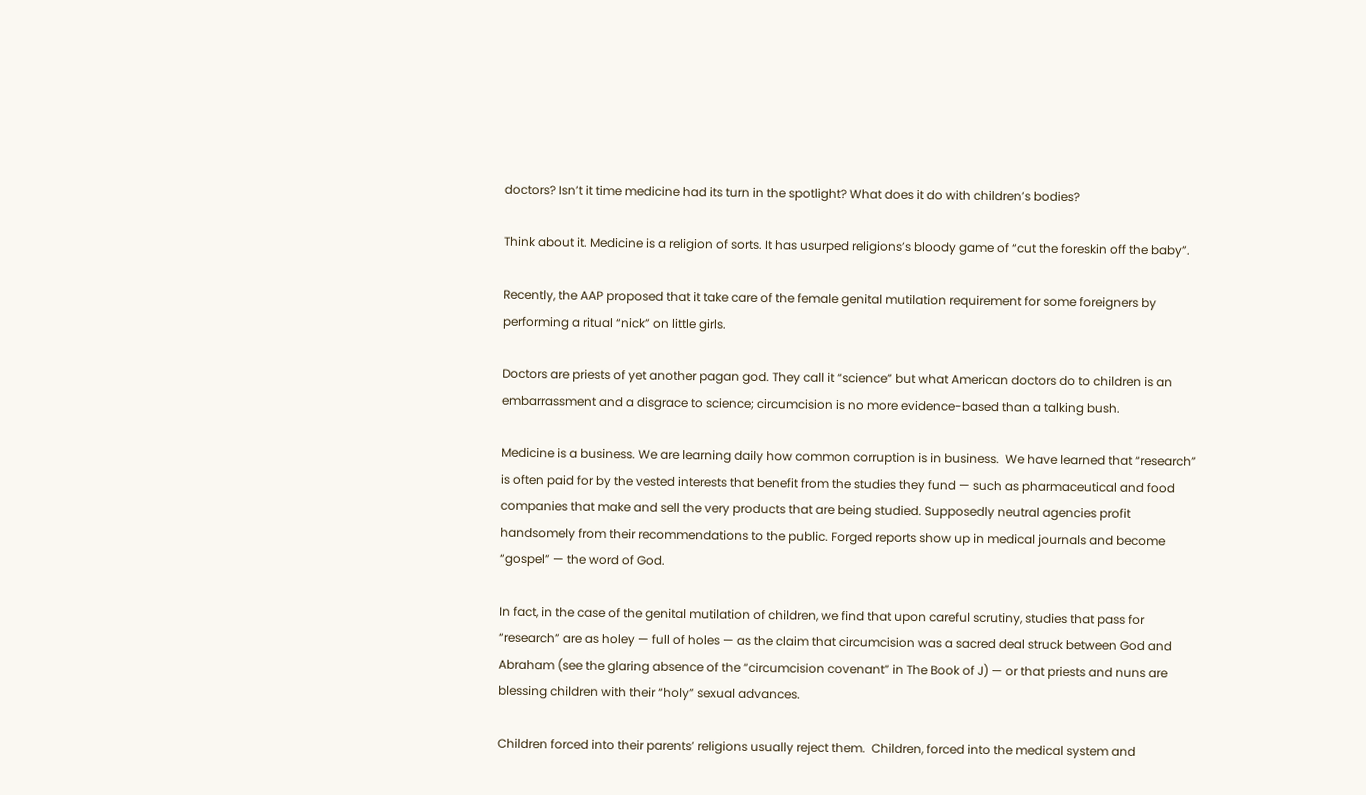doctors? Isn’t it time medicine had its turn in the spotlight? What does it do with children’s bodies?

Think about it. Medicine is a religion of sorts. It has usurped religions’s bloody game of “cut the foreskin off the baby”.

Recently, the AAP proposed that it take care of the female genital mutilation requirement for some foreigners by performing a ritual “nick” on little girls.

Doctors are priests of yet another pagan god. They call it “science” but what American doctors do to children is an embarrassment and a disgrace to science; circumcision is no more evidence-based than a talking bush.

Medicine is a business. We are learning daily how common corruption is in business.  We have learned that “research” is often paid for by the vested interests that benefit from the studies they fund — such as pharmaceutical and food companies that make and sell the very products that are being studied. Supposedly neutral agencies profit handsomely from their recommendations to the public. Forged reports show up in medical journals and become “gospel” — the word of God.

In fact, in the case of the genital mutilation of children, we find that upon careful scrutiny, studies that pass for “research” are as holey — full of holes — as the claim that circumcision was a sacred deal struck between God and Abraham (see the glaring absence of the “circumcision covenant” in The Book of J) — or that priests and nuns are blessing children with their “holy” sexual advances.

Children forced into their parents’ religions usually reject them.  Children, forced into the medical system and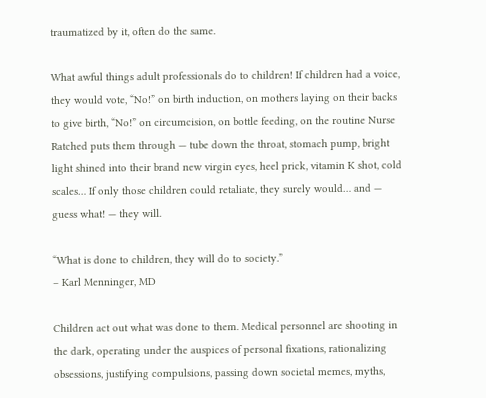traumatized by it, often do the same.

What awful things adult professionals do to children! If children had a voice, they would vote, “No!” on birth induction, on mothers laying on their backs to give birth, “No!” on circumcision, on bottle feeding, on the routine Nurse Ratched puts them through — tube down the throat, stomach pump, bright light shined into their brand new virgin eyes, heel prick, vitamin K shot, cold scales… If only those children could retaliate, they surely would… and — guess what! — they will.

“What is done to children, they will do to society.”
– Karl Menninger, MD

Children act out what was done to them. Medical personnel are shooting in the dark, operating under the auspices of personal fixations, rationalizing obsessions, justifying compulsions, passing down societal memes, myths,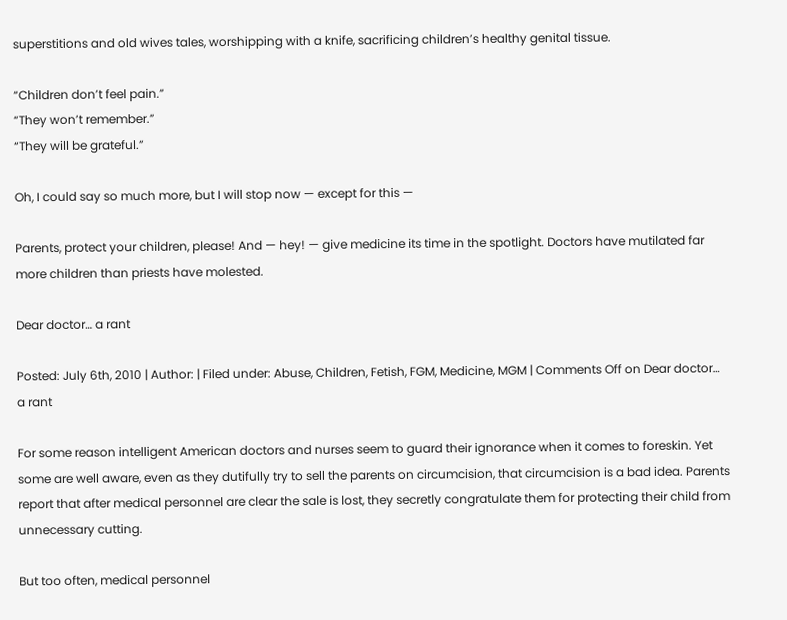superstitions and old wives tales, worshipping with a knife, sacrificing children’s healthy genital tissue.

“Children don’t feel pain.”
“They won’t remember.”
“They will be grateful.”

Oh, I could say so much more, but I will stop now — except for this —

Parents, protect your children, please! And — hey! — give medicine its time in the spotlight. Doctors have mutilated far more children than priests have molested.

Dear doctor… a rant

Posted: July 6th, 2010 | Author: | Filed under: Abuse, Children, Fetish, FGM, Medicine, MGM | Comments Off on Dear doctor… a rant

For some reason intelligent American doctors and nurses seem to guard their ignorance when it comes to foreskin. Yet some are well aware, even as they dutifully try to sell the parents on circumcision, that circumcision is a bad idea. Parents report that after medical personnel are clear the sale is lost, they secretly congratulate them for protecting their child from unnecessary cutting.

But too often, medical personnel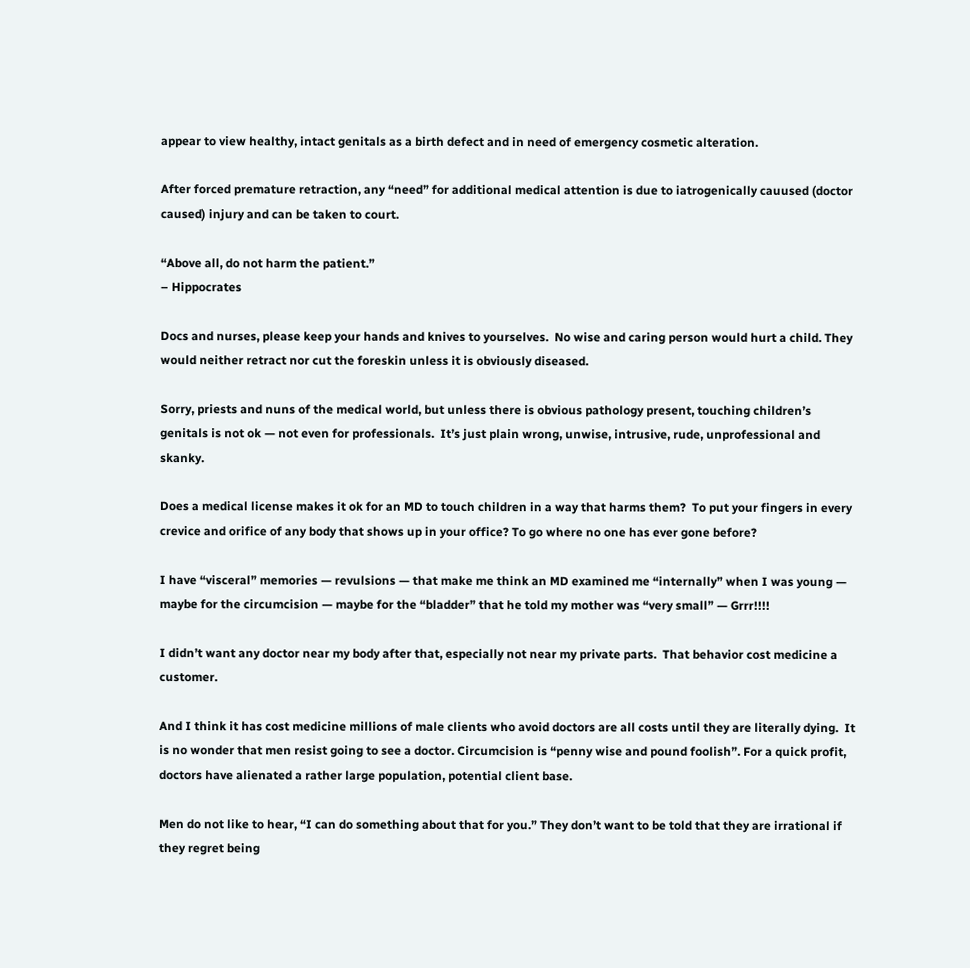appear to view healthy, intact genitals as a birth defect and in need of emergency cosmetic alteration.

After forced premature retraction, any “need” for additional medical attention is due to iatrogenically cauused (doctor caused) injury and can be taken to court.

“Above all, do not harm the patient.”
– Hippocrates

Docs and nurses, please keep your hands and knives to yourselves.  No wise and caring person would hurt a child. They would neither retract nor cut the foreskin unless it is obviously diseased.

Sorry, priests and nuns of the medical world, but unless there is obvious pathology present, touching children’s genitals is not ok — not even for professionals.  It’s just plain wrong, unwise, intrusive, rude, unprofessional and skanky.

Does a medical license makes it ok for an MD to touch children in a way that harms them?  To put your fingers in every crevice and orifice of any body that shows up in your office? To go where no one has ever gone before?

I have “visceral” memories — revulsions — that make me think an MD examined me “internally” when I was young — maybe for the circumcision — maybe for the “bladder” that he told my mother was “very small” — Grrr!!!!

I didn’t want any doctor near my body after that, especially not near my private parts.  That behavior cost medicine a customer.

And I think it has cost medicine millions of male clients who avoid doctors are all costs until they are literally dying.  It is no wonder that men resist going to see a doctor. Circumcision is “penny wise and pound foolish”. For a quick profit, doctors have alienated a rather large population, potential client base.

Men do not like to hear, “I can do something about that for you.” They don’t want to be told that they are irrational if they regret being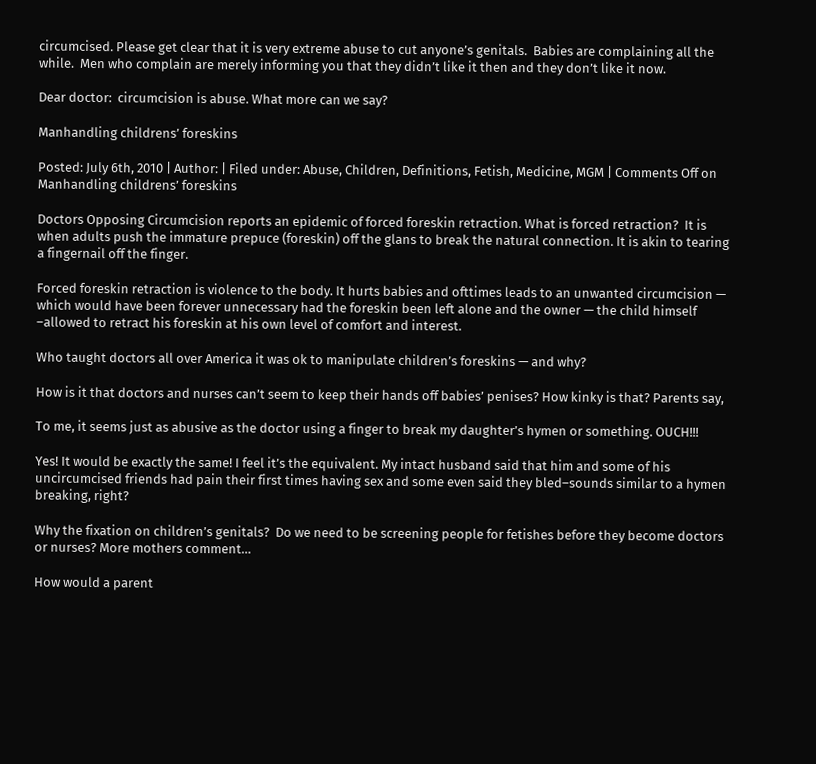circumcised. Please get clear that it is very extreme abuse to cut anyone’s genitals.  Babies are complaining all the while.  Men who complain are merely informing you that they didn’t like it then and they don’t like it now.

Dear doctor:  circumcision is abuse. What more can we say?

Manhandling childrens’ foreskins

Posted: July 6th, 2010 | Author: | Filed under: Abuse, Children, Definitions, Fetish, Medicine, MGM | Comments Off on Manhandling childrens’ foreskins

Doctors Opposing Circumcision reports an epidemic of forced foreskin retraction. What is forced retraction?  It is when adults push the immature prepuce (foreskin) off the glans to break the natural connection. It is akin to tearing a fingernail off the finger.

Forced foreskin retraction is violence to the body. It hurts babies and ofttimes leads to an unwanted circumcision — which would have been forever unnecessary had the foreskin been left alone and the owner — the child himself –allowed to retract his foreskin at his own level of comfort and interest.

Who taught doctors all over America it was ok to manipulate children’s foreskins — and why?

How is it that doctors and nurses can’t seem to keep their hands off babies’ penises? How kinky is that? Parents say,

To me, it seems just as abusive as the doctor using a finger to break my daughter’s hymen or something. OUCH!!!

Yes! It would be exactly the same! I feel it’s the equivalent. My intact husband said that him and some of his uncircumcised friends had pain their first times having sex and some even said they bled–sounds similar to a hymen breaking, right?

Why the fixation on children’s genitals?  Do we need to be screening people for fetishes before they become doctors or nurses? More mothers comment…

How would a parent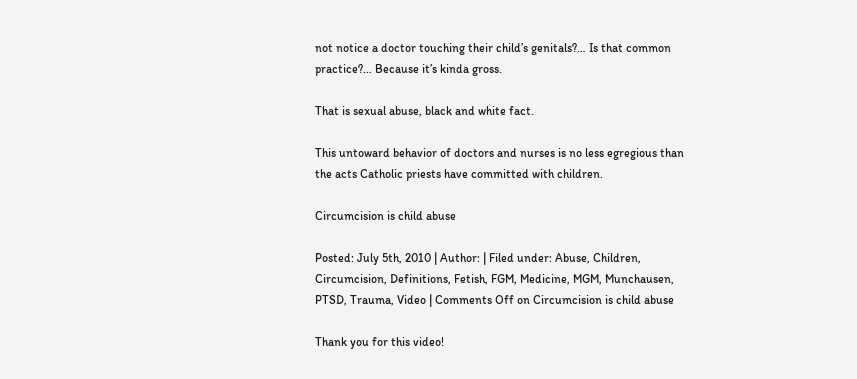not notice a doctor touching their child’s genitals?… Is that common practice?… Because it’s kinda gross.

That is sexual abuse, black and white fact.

This untoward behavior of doctors and nurses is no less egregious than the acts Catholic priests have committed with children.

Circumcision is child abuse

Posted: July 5th, 2010 | Author: | Filed under: Abuse, Children, Circumcision, Definitions, Fetish, FGM, Medicine, MGM, Munchausen, PTSD, Trauma, Video | Comments Off on Circumcision is child abuse

Thank you for this video!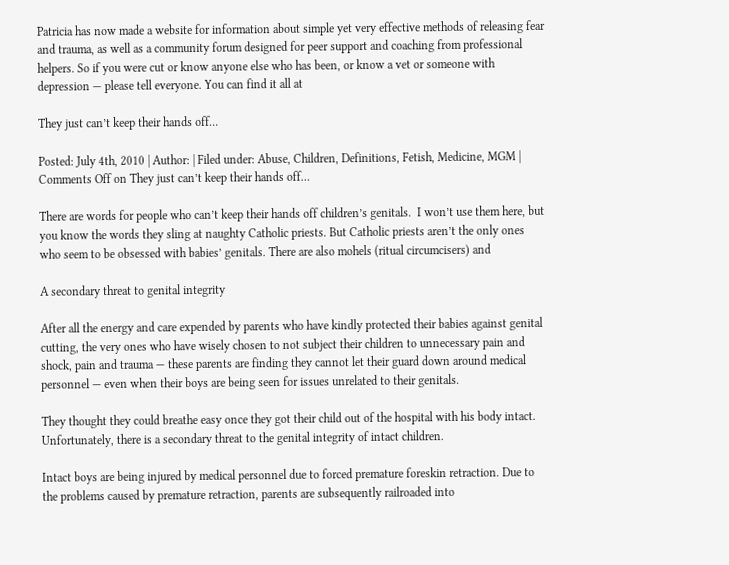Patricia has now made a website for information about simple yet very effective methods of releasing fear and trauma, as well as a community forum designed for peer support and coaching from professional helpers. So if you were cut or know anyone else who has been, or know a vet or someone with depression — please tell everyone. You can find it all at

They just can’t keep their hands off…

Posted: July 4th, 2010 | Author: | Filed under: Abuse, Children, Definitions, Fetish, Medicine, MGM | Comments Off on They just can’t keep their hands off…

There are words for people who can’t keep their hands off children’s genitals.  I won’t use them here, but you know the words they sling at naughty Catholic priests. But Catholic priests aren’t the only ones who seem to be obsessed with babies’ genitals. There are also mohels (ritual circumcisers) and

A secondary threat to genital integrity

After all the energy and care expended by parents who have kindly protected their babies against genital cutting, the very ones who have wisely chosen to not subject their children to unnecessary pain and shock, pain and trauma — these parents are finding they cannot let their guard down around medical personnel — even when their boys are being seen for issues unrelated to their genitals.

They thought they could breathe easy once they got their child out of the hospital with his body intact.  Unfortunately, there is a secondary threat to the genital integrity of intact children.

Intact boys are being injured by medical personnel due to forced premature foreskin retraction. Due to the problems caused by premature retraction, parents are subsequently railroaded into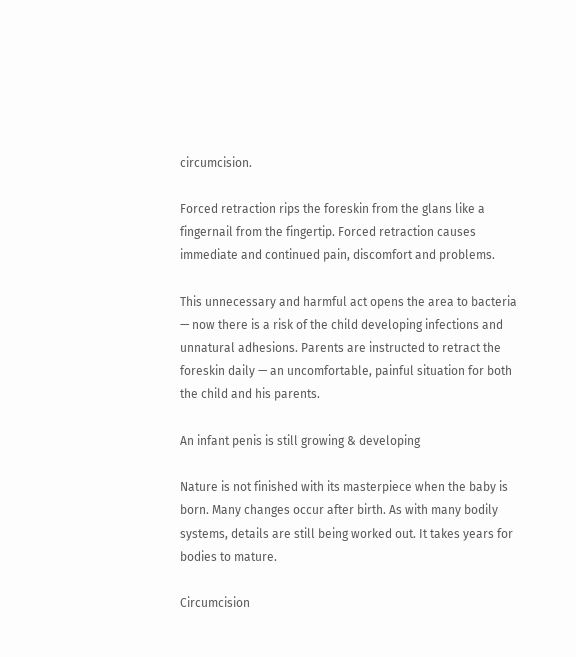circumcision.

Forced retraction rips the foreskin from the glans like a fingernail from the fingertip. Forced retraction causes immediate and continued pain, discomfort and problems.

This unnecessary and harmful act opens the area to bacteria — now there is a risk of the child developing infections and unnatural adhesions. Parents are instructed to retract the foreskin daily — an uncomfortable, painful situation for both the child and his parents.

An infant penis is still growing & developing

Nature is not finished with its masterpiece when the baby is born. Many changes occur after birth. As with many bodily systems, details are still being worked out. It takes years for bodies to mature.

Circumcision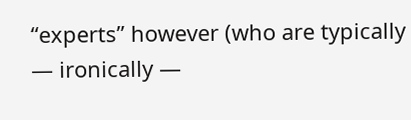“experts” however (who are typically — ironically —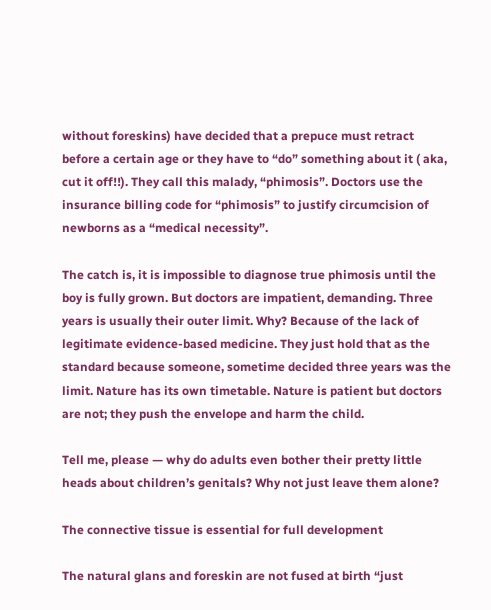without foreskins) have decided that a prepuce must retract before a certain age or they have to “do” something about it ( aka, cut it off!!). They call this malady, “phimosis”. Doctors use the insurance billing code for “phimosis” to justify circumcision of newborns as a “medical necessity”.

The catch is, it is impossible to diagnose true phimosis until the boy is fully grown. But doctors are impatient, demanding. Three years is usually their outer limit. Why? Because of the lack of legitimate evidence-based medicine. They just hold that as the standard because someone, sometime decided three years was the limit. Nature has its own timetable. Nature is patient but doctors are not; they push the envelope and harm the child.

Tell me, please — why do adults even bother their pretty little heads about children’s genitals? Why not just leave them alone?

The connective tissue is essential for full development

The natural glans and foreskin are not fused at birth “just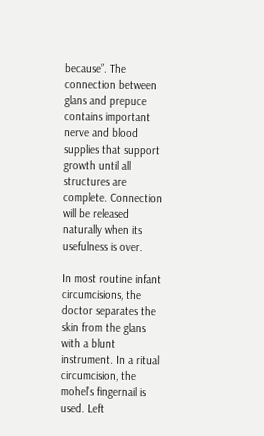because”. The connection between glans and prepuce contains important nerve and blood supplies that support growth until all structures are complete. Connection will be released naturally when its usefulness is over.

In most routine infant circumcisions, the doctor separates the skin from the glans with a blunt instrument. In a ritual circumcision, the mohel’s fingernail is used. Left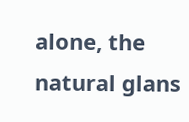alone, the natural glans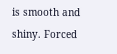is smooth and shiny. Forced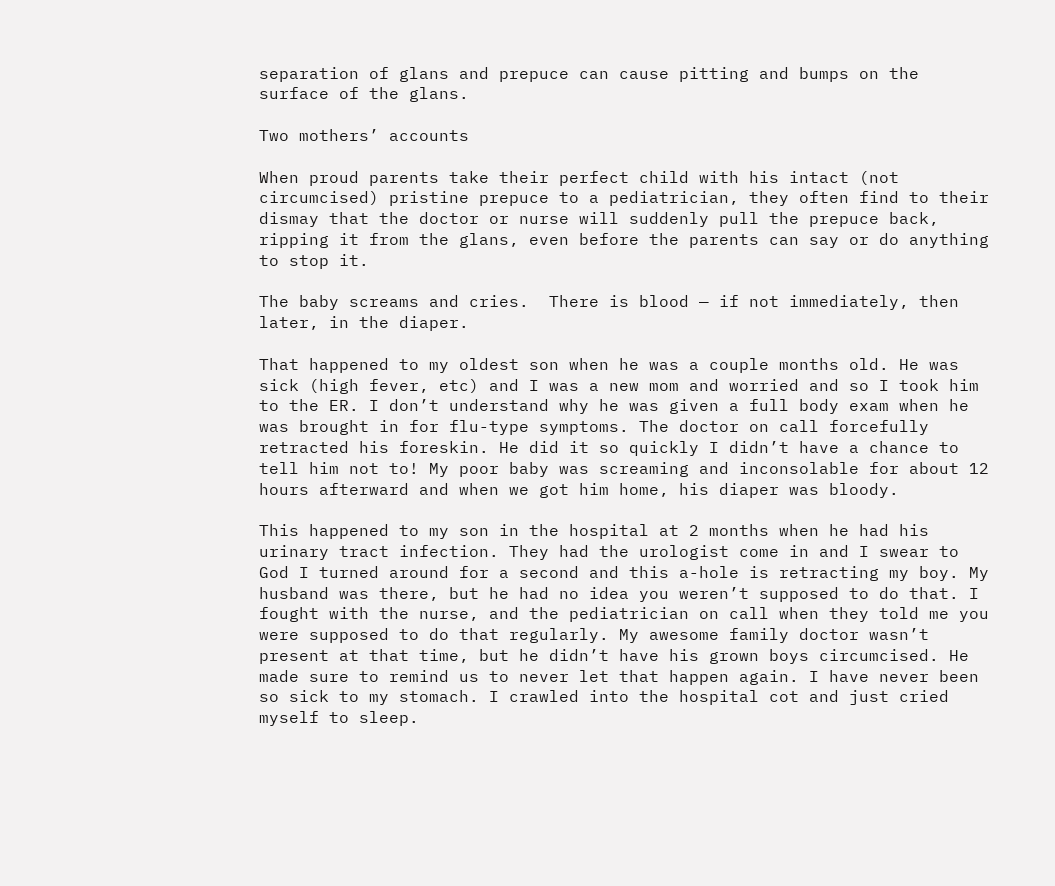separation of glans and prepuce can cause pitting and bumps on the surface of the glans.

Two mothers’ accounts

When proud parents take their perfect child with his intact (not circumcised) pristine prepuce to a pediatrician, they often find to their dismay that the doctor or nurse will suddenly pull the prepuce back, ripping it from the glans, even before the parents can say or do anything to stop it.

The baby screams and cries.  There is blood — if not immediately, then later, in the diaper.

That happened to my oldest son when he was a couple months old. He was sick (high fever, etc) and I was a new mom and worried and so I took him to the ER. I don’t understand why he was given a full body exam when he was brought in for flu-type symptoms. The doctor on call forcefully retracted his foreskin. He did it so quickly I didn’t have a chance to tell him not to! My poor baby was screaming and inconsolable for about 12 hours afterward and when we got him home, his diaper was bloody.

This happened to my son in the hospital at 2 months when he had his urinary tract infection. They had the urologist come in and I swear to God I turned around for a second and this a-hole is retracting my boy. My husband was there, but he had no idea you weren’t supposed to do that. I fought with the nurse, and the pediatrician on call when they told me you were supposed to do that regularly. My awesome family doctor wasn’t present at that time, but he didn’t have his grown boys circumcised. He made sure to remind us to never let that happen again. I have never been so sick to my stomach. I crawled into the hospital cot and just cried myself to sleep.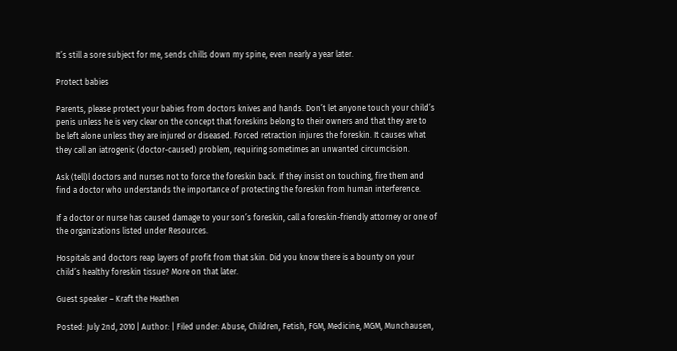It’s still a sore subject for me, sends chills down my spine, even nearly a year later.

Protect babies

Parents, please protect your babies from doctors knives and hands. Don’t let anyone touch your child’s penis unless he is very clear on the concept that foreskins belong to their owners and that they are to be left alone unless they are injured or diseased. Forced retraction injures the foreskin. It causes what they call an iatrogenic (doctor-caused) problem, requiring sometimes an unwanted circumcision.

Ask (tell)l doctors and nurses not to force the foreskin back. If they insist on touching, fire them and find a doctor who understands the importance of protecting the foreskin from human interference.

If a doctor or nurse has caused damage to your son’s foreskin, call a foreskin-friendly attorney or one of the organizations listed under Resources.

Hospitals and doctors reap layers of profit from that skin. Did you know there is a bounty on your child’s healthy foreskin tissue? More on that later.

Guest speaker – Kraft the Heathen

Posted: July 2nd, 2010 | Author: | Filed under: Abuse, Children, Fetish, FGM, Medicine, MGM, Munchausen,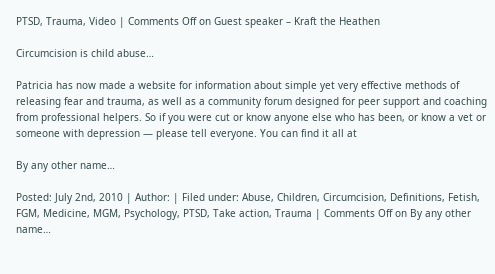PTSD, Trauma, Video | Comments Off on Guest speaker – Kraft the Heathen

Circumcision is child abuse…

Patricia has now made a website for information about simple yet very effective methods of releasing fear and trauma, as well as a community forum designed for peer support and coaching from professional helpers. So if you were cut or know anyone else who has been, or know a vet or someone with depression — please tell everyone. You can find it all at

By any other name…

Posted: July 2nd, 2010 | Author: | Filed under: Abuse, Children, Circumcision, Definitions, Fetish, FGM, Medicine, MGM, Psychology, PTSD, Take action, Trauma | Comments Off on By any other name…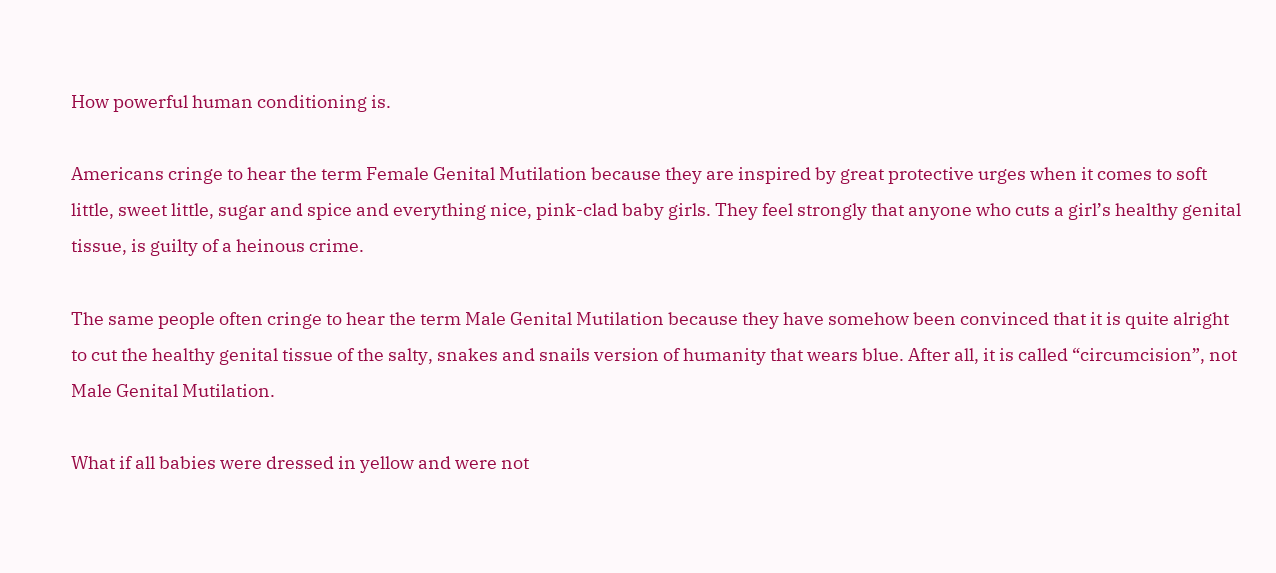How powerful human conditioning is.

Americans cringe to hear the term Female Genital Mutilation because they are inspired by great protective urges when it comes to soft little, sweet little, sugar and spice and everything nice, pink-clad baby girls. They feel strongly that anyone who cuts a girl’s healthy genital tissue, is guilty of a heinous crime.

The same people often cringe to hear the term Male Genital Mutilation because they have somehow been convinced that it is quite alright to cut the healthy genital tissue of the salty, snakes and snails version of humanity that wears blue. After all, it is called “circumcision”, not Male Genital Mutilation.

What if all babies were dressed in yellow and were not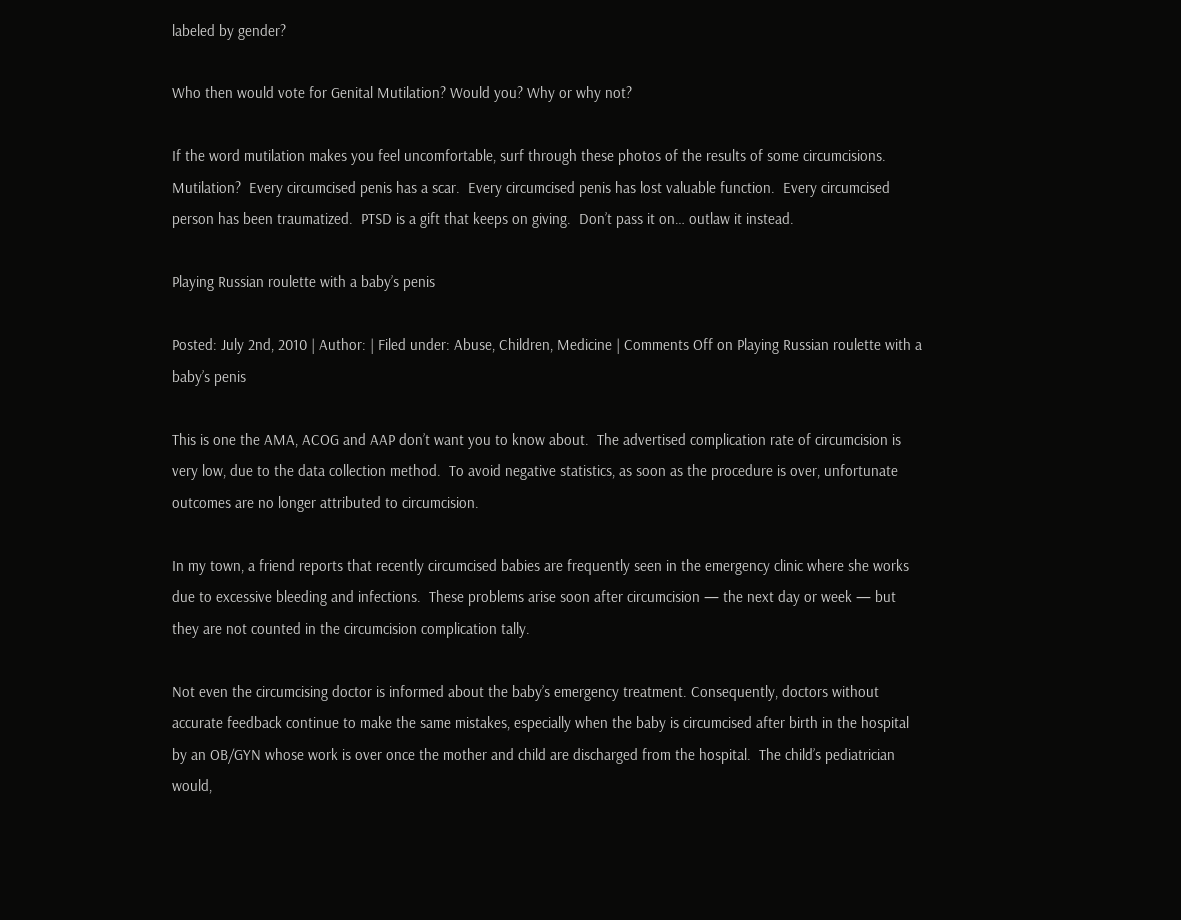labeled by gender?

Who then would vote for Genital Mutilation? Would you? Why or why not?

If the word mutilation makes you feel uncomfortable, surf through these photos of the results of some circumcisions. Mutilation?  Every circumcised penis has a scar.  Every circumcised penis has lost valuable function.  Every circumcised person has been traumatized.  PTSD is a gift that keeps on giving.  Don’t pass it on… outlaw it instead.

Playing Russian roulette with a baby’s penis

Posted: July 2nd, 2010 | Author: | Filed under: Abuse, Children, Medicine | Comments Off on Playing Russian roulette with a baby’s penis

This is one the AMA, ACOG and AAP don’t want you to know about.  The advertised complication rate of circumcision is very low, due to the data collection method.  To avoid negative statistics, as soon as the procedure is over, unfortunate outcomes are no longer attributed to circumcision.

In my town, a friend reports that recently circumcised babies are frequently seen in the emergency clinic where she works due to excessive bleeding and infections.  These problems arise soon after circumcision — the next day or week — but they are not counted in the circumcision complication tally.

Not even the circumcising doctor is informed about the baby’s emergency treatment. Consequently, doctors without accurate feedback continue to make the same mistakes, especially when the baby is circumcised after birth in the hospital by an OB/GYN whose work is over once the mother and child are discharged from the hospital.  The child’s pediatrician would,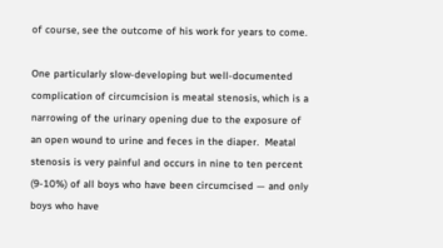of course, see the outcome of his work for years to come.

One particularly slow-developing but well-documented complication of circumcision is meatal stenosis, which is a narrowing of the urinary opening due to the exposure of an open wound to urine and feces in the diaper.  Meatal stenosis is very painful and occurs in nine to ten percent (9-10%) of all boys who have been circumcised — and only boys who have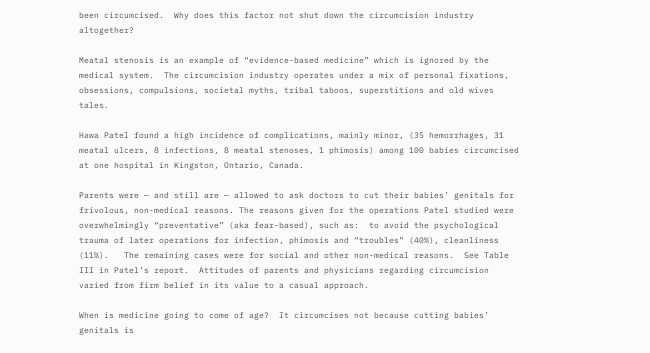been circumcised.  Why does this factor not shut down the circumcision industry altogether?

Meatal stenosis is an example of “evidence-based medicine” which is ignored by the medical system.  The circumcision industry operates under a mix of personal fixations, obsessions, compulsions, societal myths, tribal taboos, superstitions and old wives tales.

Hawa Patel found a high incidence of complications, mainly minor, (35 hemorrhages, 31 meatal ulcers, 8 infections, 8 meatal stenoses, 1 phimosis) among 100 babies circumcised at one hospital in Kingston, Ontario, Canada.

Parents were — and still are — allowed to ask doctors to cut their babies’ genitals for frivolous, non-medical reasons. The reasons given for the operations Patel studied were overwhelmingly “preventative” (aka fear-based), such as:  to avoid the psychological trauma of later operations for infection, phimosis and “troubles” (40%), cleanliness (11%).   The remaining cases were for social and other non-medical reasons.  See Table III in Patel’s report.  Attitudes of parents and physicians regarding circumcision varied from firm belief in its value to a casual approach.

When is medicine going to come of age?  It circumcises not because cutting babies’ genitals is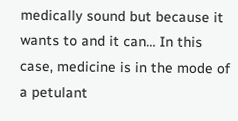medically sound but because it wants to and it can… In this case, medicine is in the mode of a petulant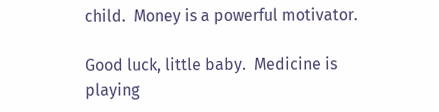child.  Money is a powerful motivator.

Good luck, little baby.  Medicine is playing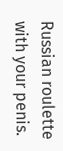Russian roulette with your penis.